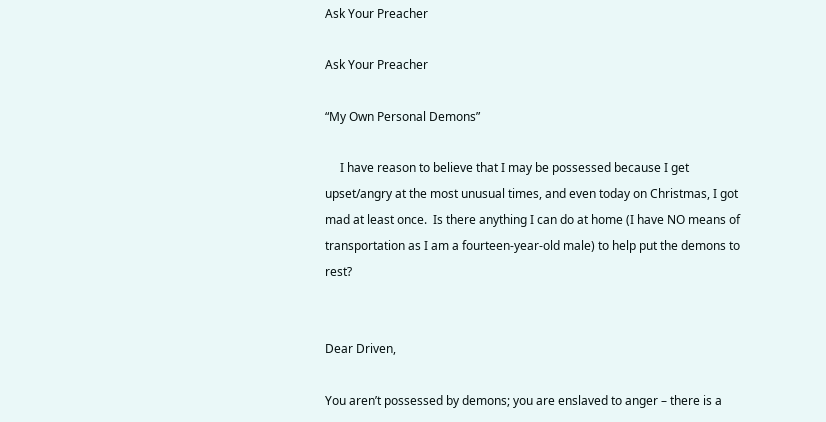Ask Your Preacher

Ask Your Preacher

“My Own Personal Demons”

     I have reason to believe that I may be possessed because I get upset/angry at the most unusual times, and even today on Christmas, I got mad at least once.  Is there anything I can do at home (I have NO means of transportation as I am a fourteen-year-old male) to help put the demons to rest?


Dear Driven,

You aren’t possessed by demons; you are enslaved to anger – there is a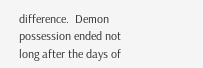difference.  Demon possession ended not long after the days of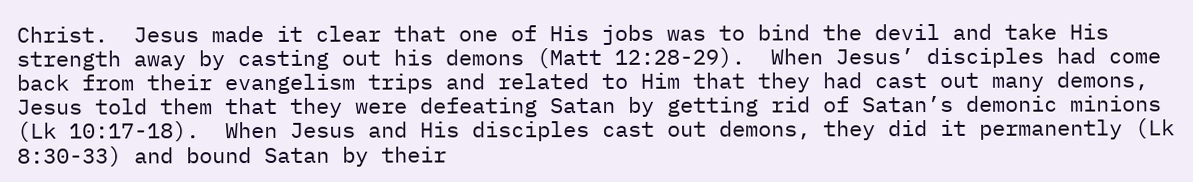Christ.  Jesus made it clear that one of His jobs was to bind the devil and take His strength away by casting out his demons (Matt 12:28-29).  When Jesus’ disciples had come back from their evangelism trips and related to Him that they had cast out many demons, Jesus told them that they were defeating Satan by getting rid of Satan’s demonic minions (Lk 10:17-18).  When Jesus and His disciples cast out demons, they did it permanently (Lk 8:30-33) and bound Satan by their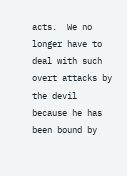acts.  We no longer have to deal with such overt attacks by the devil because he has been bound by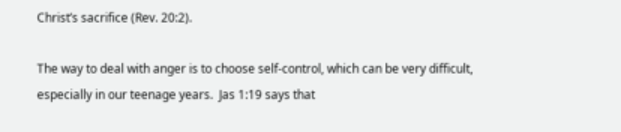Christ’s sacrifice (Rev. 20:2).

The way to deal with anger is to choose self-control, which can be very difficult, especially in our teenage years.  Jas 1:19 says that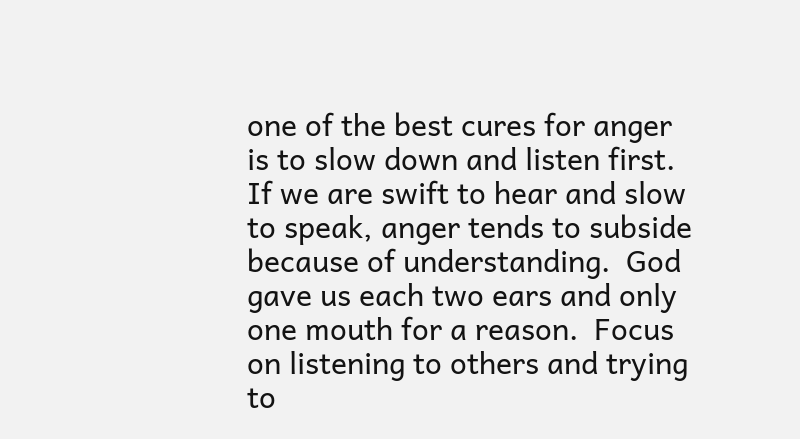one of the best cures for anger is to slow down and listen first.  If we are swift to hear and slow to speak, anger tends to subside because of understanding.  God gave us each two ears and only one mouth for a reason.  Focus on listening to others and trying to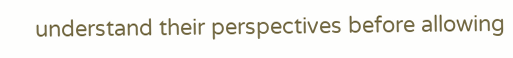understand their perspectives before allowing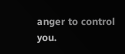anger to control you.